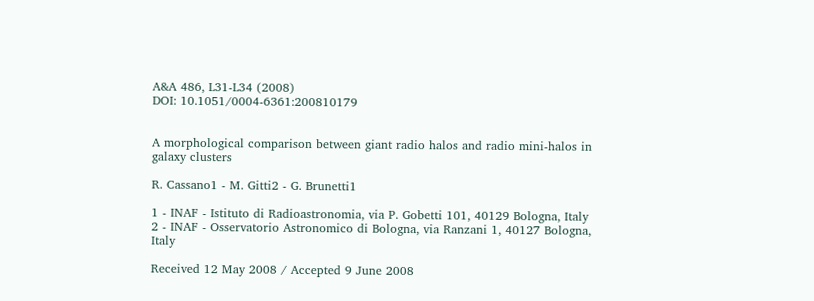A&A 486, L31-L34 (2008)
DOI: 10.1051/0004-6361:200810179


A morphological comparison between giant radio halos and radio mini-halos in galaxy clusters

R. Cassano1 - M. Gitti2 - G. Brunetti1

1 - INAF - Istituto di Radioastronomia, via P. Gobetti 101, 40129 Bologna, Italy
2 - INAF - Osservatorio Astronomico di Bologna, via Ranzani 1, 40127 Bologna, Italy

Received 12 May 2008 / Accepted 9 June 2008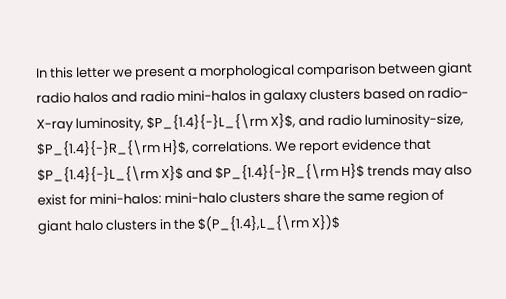In this letter we present a morphological comparison between giant radio halos and radio mini-halos in galaxy clusters based on radio-X-ray luminosity, $P_{1.4}{-}L_{\rm X}$, and radio luminosity-size, $P_{1.4}{-}R_{\rm H}$, correlations. We report evidence that $P_{1.4}{-}L_{\rm X}$ and $P_{1.4}{-}R_{\rm H}$ trends may also exist for mini-halos: mini-halo clusters share the same region of giant halo clusters in the $(P_{1.4},L_{\rm X})$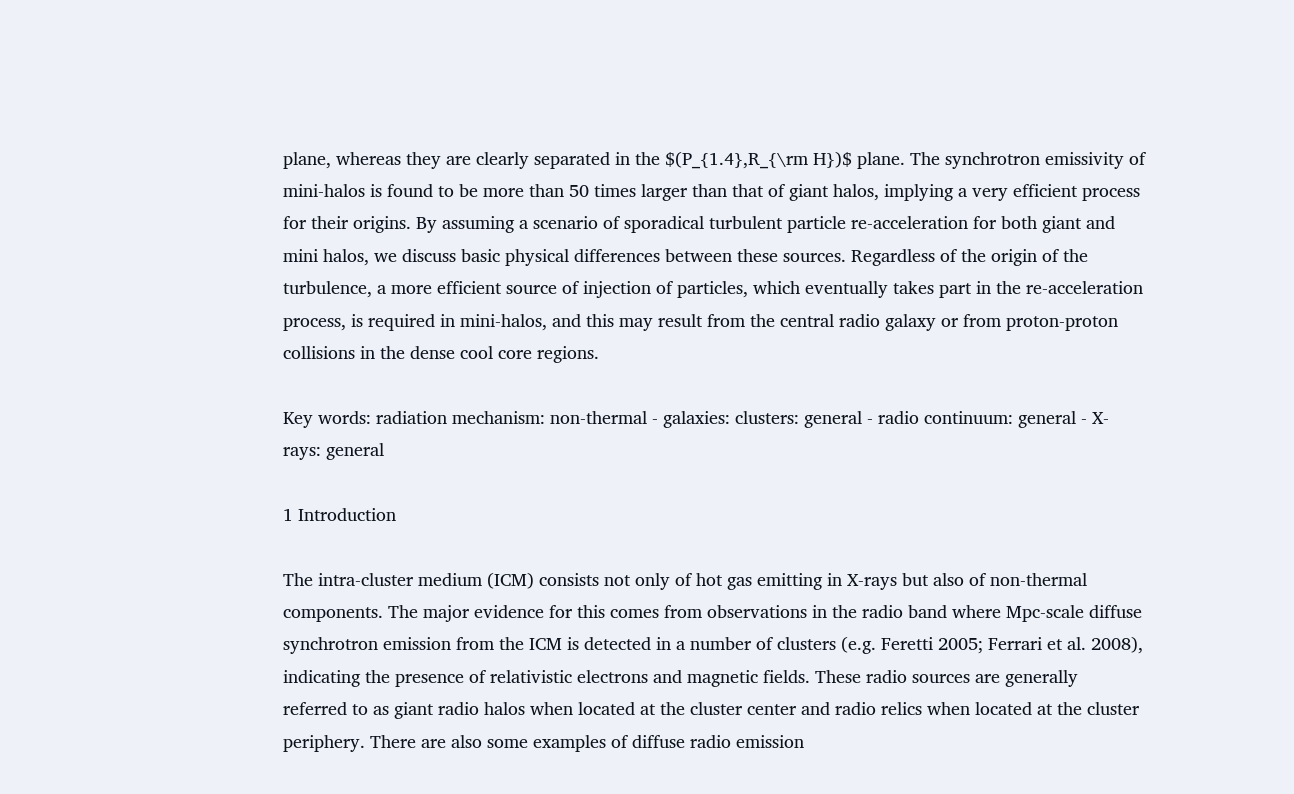plane, whereas they are clearly separated in the $(P_{1.4},R_{\rm H})$ plane. The synchrotron emissivity of mini-halos is found to be more than 50 times larger than that of giant halos, implying a very efficient process for their origins. By assuming a scenario of sporadical turbulent particle re-acceleration for both giant and mini halos, we discuss basic physical differences between these sources. Regardless of the origin of the turbulence, a more efficient source of injection of particles, which eventually takes part in the re-acceleration process, is required in mini-halos, and this may result from the central radio galaxy or from proton-proton collisions in the dense cool core regions.

Key words: radiation mechanism: non-thermal - galaxies: clusters: general - radio continuum: general - X-rays: general

1 Introduction

The intra-cluster medium (ICM) consists not only of hot gas emitting in X-rays but also of non-thermal components. The major evidence for this comes from observations in the radio band where Mpc-scale diffuse synchrotron emission from the ICM is detected in a number of clusters (e.g. Feretti 2005; Ferrari et al. 2008), indicating the presence of relativistic electrons and magnetic fields. These radio sources are generally referred to as giant radio halos when located at the cluster center and radio relics when located at the cluster periphery. There are also some examples of diffuse radio emission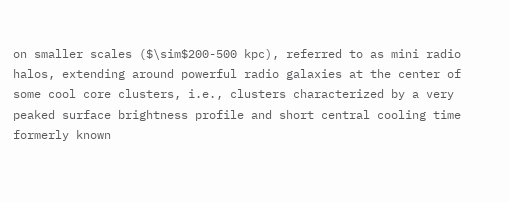on smaller scales ($\sim$200-500 kpc), referred to as mini radio halos, extending around powerful radio galaxies at the center of some cool core clusters, i.e., clusters characterized by a very peaked surface brightness profile and short central cooling time formerly known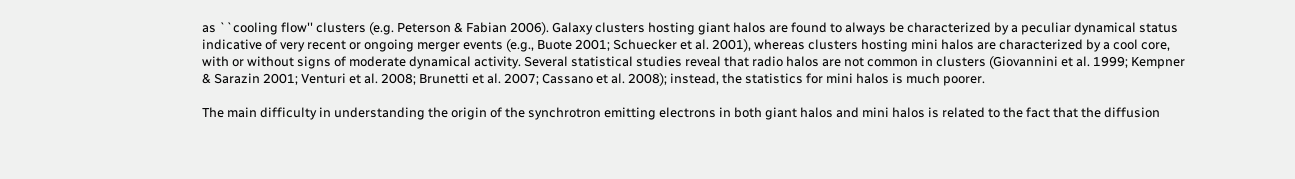as ``cooling flow'' clusters (e.g. Peterson & Fabian 2006). Galaxy clusters hosting giant halos are found to always be characterized by a peculiar dynamical status indicative of very recent or ongoing merger events (e.g., Buote 2001; Schuecker et al. 2001), whereas clusters hosting mini halos are characterized by a cool core, with or without signs of moderate dynamical activity. Several statistical studies reveal that radio halos are not common in clusters (Giovannini et al. 1999; Kempner & Sarazin 2001; Venturi et al. 2008; Brunetti et al. 2007; Cassano et al. 2008); instead, the statistics for mini halos is much poorer.

The main difficulty in understanding the origin of the synchrotron emitting electrons in both giant halos and mini halos is related to the fact that the diffusion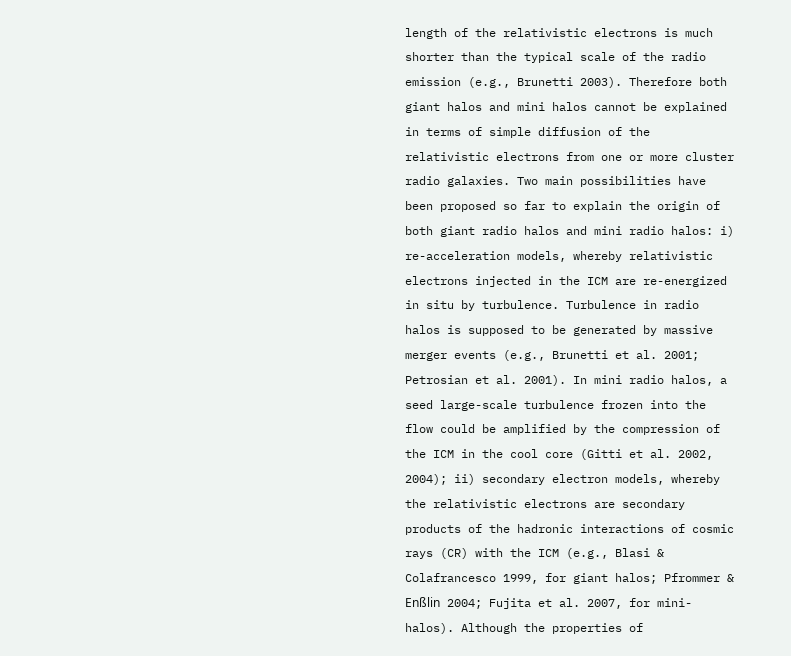length of the relativistic electrons is much shorter than the typical scale of the radio emission (e.g., Brunetti 2003). Therefore both giant halos and mini halos cannot be explained in terms of simple diffusion of the relativistic electrons from one or more cluster radio galaxies. Two main possibilities have been proposed so far to explain the origin of both giant radio halos and mini radio halos: i) re-acceleration models, whereby relativistic electrons injected in the ICM are re-energized in situ by turbulence. Turbulence in radio halos is supposed to be generated by massive merger events (e.g., Brunetti et al. 2001; Petrosian et al. 2001). In mini radio halos, a seed large-scale turbulence frozen into the flow could be amplified by the compression of the ICM in the cool core (Gitti et al. 2002, 2004); ii) secondary electron models, whereby the relativistic electrons are secondary products of the hadronic interactions of cosmic rays (CR) with the ICM (e.g., Blasi & Colafrancesco 1999, for giant halos; Pfrommer & Enßlin 2004; Fujita et al. 2007, for mini-halos). Although the properties of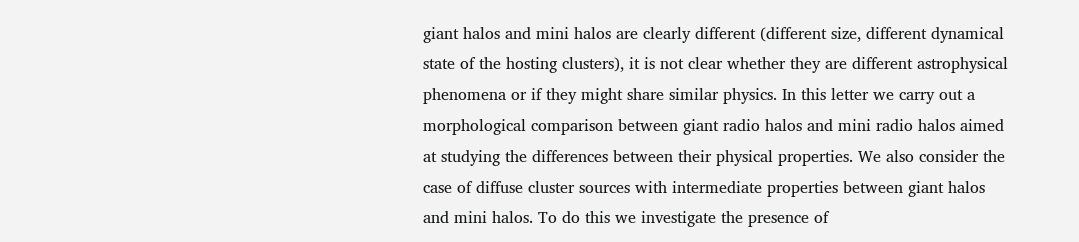giant halos and mini halos are clearly different (different size, different dynamical state of the hosting clusters), it is not clear whether they are different astrophysical phenomena or if they might share similar physics. In this letter we carry out a morphological comparison between giant radio halos and mini radio halos aimed at studying the differences between their physical properties. We also consider the case of diffuse cluster sources with intermediate properties between giant halos and mini halos. To do this we investigate the presence of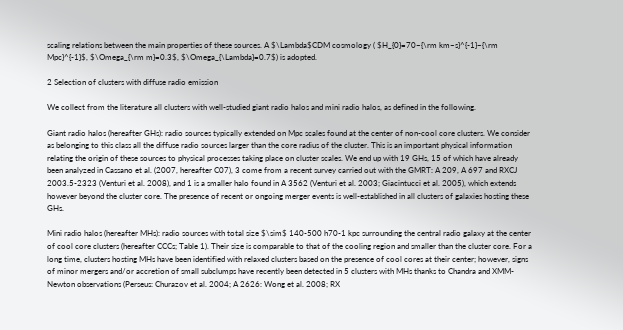scaling relations between the main properties of these sources. A $\Lambda$CDM cosmology ( $H_{0}=70~{\rm km~s}^{-1}~{\rm Mpc}^{-1}$, $\Omega_{\rm m}=0.3$, $\Omega_{\Lambda}=0.7$) is adopted.

2 Selection of clusters with diffuse radio emission

We collect from the literature all clusters with well-studied giant radio halos and mini radio halos, as defined in the following.

Giant radio halos (hereafter GHs): radio sources typically extended on Mpc scales found at the center of non-cool core clusters. We consider as belonging to this class all the diffuse radio sources larger than the core radius of the cluster. This is an important physical information relating the origin of these sources to physical processes taking place on cluster scales. We end up with 19 GHs, 15 of which have already been analyzed in Cassano et al. (2007, hereafter C07), 3 come from a recent survey carried out with the GMRT: A 209, A 697 and RXCJ 2003.5-2323 (Venturi et al. 2008), and 1 is a smaller halo found in A 3562 (Venturi et al. 2003; Giacintucci et al. 2005), which extends however beyond the cluster core. The presence of recent or ongoing merger events is well-established in all clusters of galaxies hosting these GHs.

Mini radio halos (hereafter MHs): radio sources with total size $\sim$ 140-500 h70-1 kpc surrounding the central radio galaxy at the center of cool core clusters (hereafter CCCs; Table 1). Their size is comparable to that of the cooling region and smaller than the cluster core. For a long time, clusters hosting MHs have been identified with relaxed clusters based on the presence of cool cores at their center; however, signs of minor mergers and/or accretion of small subclumps have recently been detected in 5 clusters with MHs thanks to Chandra and XMM-Newton observations (Perseus: Churazov et al. 2004; A 2626: Wong et al. 2008; RX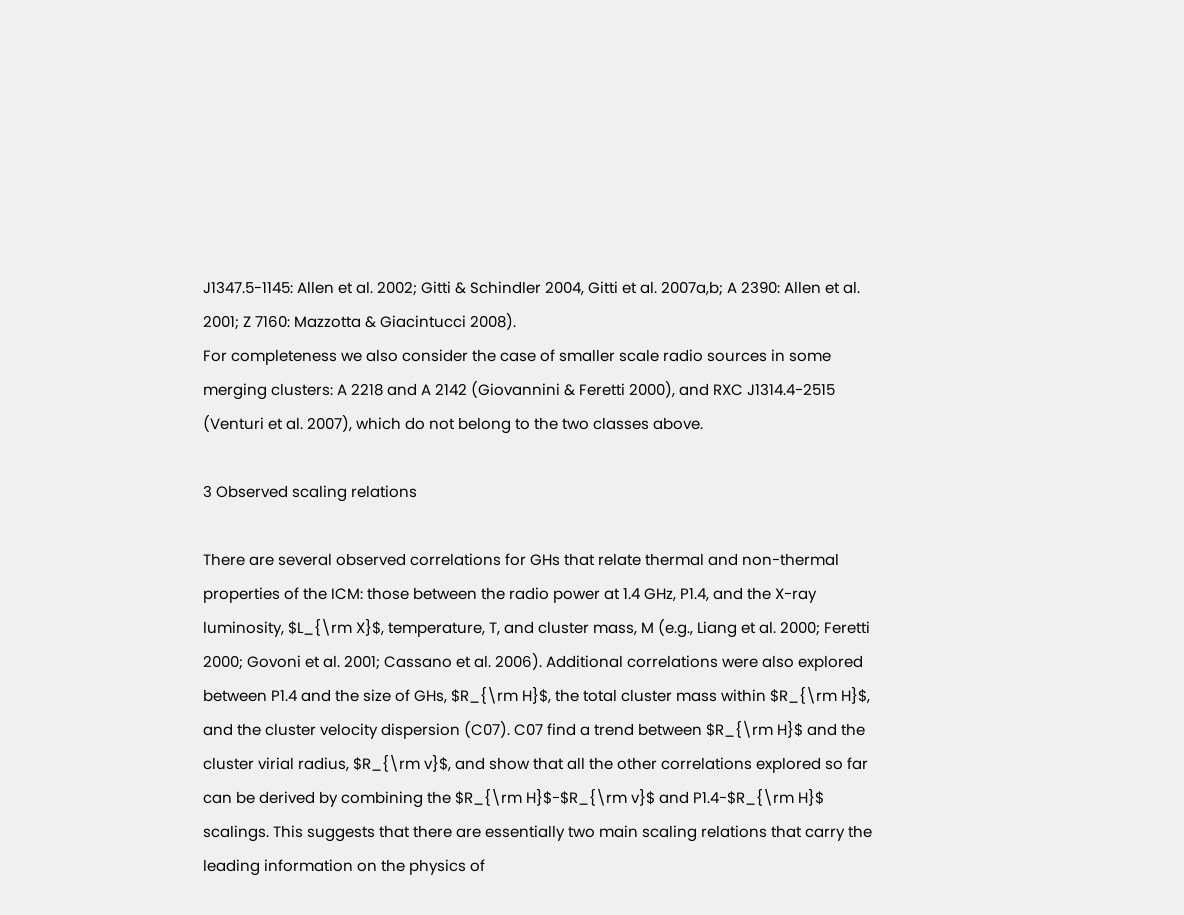J1347.5-1145: Allen et al. 2002; Gitti & Schindler 2004, Gitti et al. 2007a,b; A 2390: Allen et al. 2001; Z 7160: Mazzotta & Giacintucci 2008).
For completeness we also consider the case of smaller scale radio sources in some merging clusters: A 2218 and A 2142 (Giovannini & Feretti 2000), and RXC J1314.4-2515 (Venturi et al. 2007), which do not belong to the two classes above.

3 Observed scaling relations

There are several observed correlations for GHs that relate thermal and non-thermal properties of the ICM: those between the radio power at 1.4 GHz, P1.4, and the X-ray luminosity, $L_{\rm X}$, temperature, T, and cluster mass, M (e.g., Liang et al. 2000; Feretti 2000; Govoni et al. 2001; Cassano et al. 2006). Additional correlations were also explored between P1.4 and the size of GHs, $R_{\rm H}$, the total cluster mass within $R_{\rm H}$, and the cluster velocity dispersion (C07). C07 find a trend between $R_{\rm H}$ and the cluster virial radius, $R_{\rm v}$, and show that all the other correlations explored so far can be derived by combining the $R_{\rm H}$-$R_{\rm v}$ and P1.4-$R_{\rm H}$ scalings. This suggests that there are essentially two main scaling relations that carry the leading information on the physics of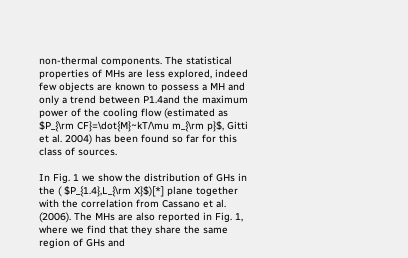non-thermal components. The statistical properties of MHs are less explored, indeed few objects are known to possess a MH and only a trend between P1.4and the maximum power of the cooling flow (estimated as $P_{\rm CF}=\dot{M}~kT/\mu m_{\rm p}$, Gitti et al. 2004) has been found so far for this class of sources.

In Fig. 1 we show the distribution of GHs in the ( $P_{1.4},L_{\rm X}$)[*] plane together with the correlation from Cassano et al. (2006). The MHs are also reported in Fig. 1, where we find that they share the same region of GHs and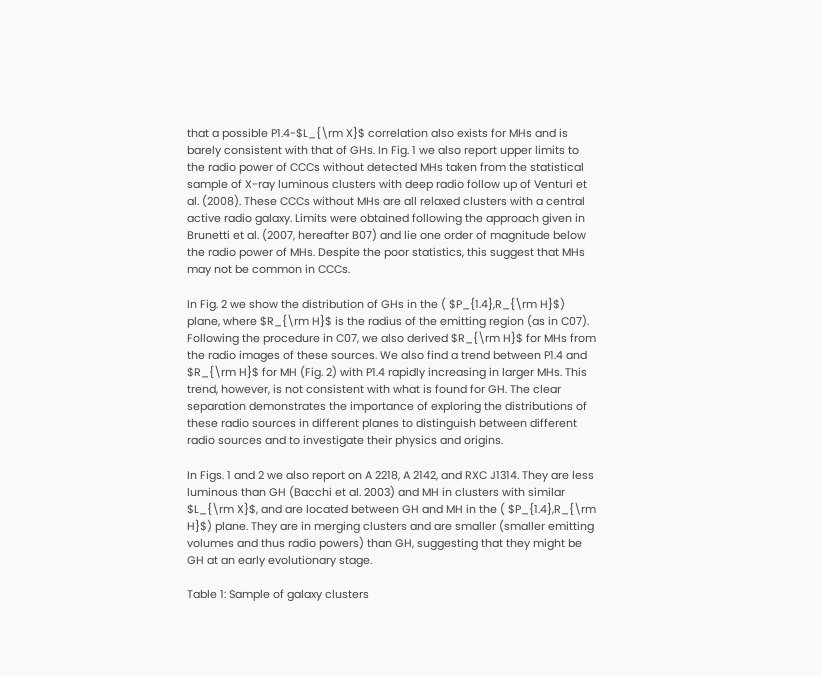that a possible P1.4-$L_{\rm X}$ correlation also exists for MHs and is barely consistent with that of GHs. In Fig. 1 we also report upper limits to the radio power of CCCs without detected MHs taken from the statistical sample of X-ray luminous clusters with deep radio follow up of Venturi et al. (2008). These CCCs without MHs are all relaxed clusters with a central active radio galaxy. Limits were obtained following the approach given in Brunetti et al. (2007, hereafter B07) and lie one order of magnitude below the radio power of MHs. Despite the poor statistics, this suggest that MHs may not be common in CCCs.

In Fig. 2 we show the distribution of GHs in the ( $P_{1.4},R_{\rm H}$) plane, where $R_{\rm H}$ is the radius of the emitting region (as in C07). Following the procedure in C07, we also derived $R_{\rm H}$ for MHs from the radio images of these sources. We also find a trend between P1.4 and $R_{\rm H}$ for MH (Fig. 2) with P1.4 rapidly increasing in larger MHs. This trend, however, is not consistent with what is found for GH. The clear separation demonstrates the importance of exploring the distributions of these radio sources in different planes to distinguish between different radio sources and to investigate their physics and origins.

In Figs. 1 and 2 we also report on A 2218, A 2142, and RXC J1314. They are less luminous than GH (Bacchi et al. 2003) and MH in clusters with similar $L_{\rm X}$, and are located between GH and MH in the ( $P_{1.4},R_{\rm H}$) plane. They are in merging clusters and are smaller (smaller emitting volumes and thus radio powers) than GH, suggesting that they might be GH at an early evolutionary stage.

Table 1: Sample of galaxy clusters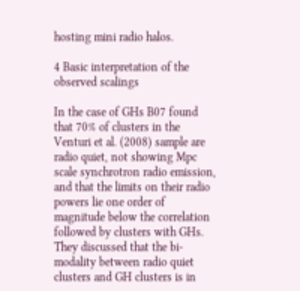hosting mini radio halos.

4 Basic interpretation of the observed scalings

In the case of GHs B07 found that 70% of clusters in the Venturi et al. (2008) sample are radio quiet, not showing Mpc scale synchrotron radio emission, and that the limits on their radio powers lie one order of magnitude below the correlation followed by clusters with GHs. They discussed that the bi-modality between radio quiet clusters and GH clusters is in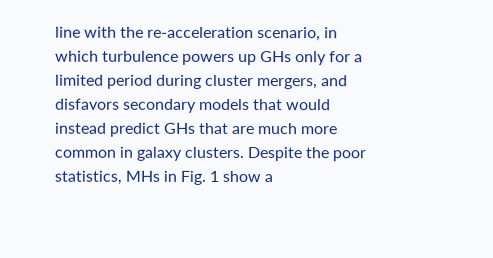line with the re-acceleration scenario, in which turbulence powers up GHs only for a limited period during cluster mergers, and disfavors secondary models that would instead predict GHs that are much more common in galaxy clusters. Despite the poor statistics, MHs in Fig. 1 show a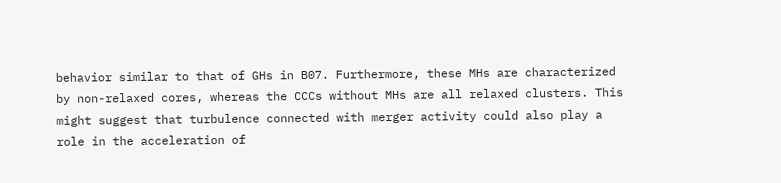behavior similar to that of GHs in B07. Furthermore, these MHs are characterized by non-relaxed cores, whereas the CCCs without MHs are all relaxed clusters. This might suggest that turbulence connected with merger activity could also play a role in the acceleration of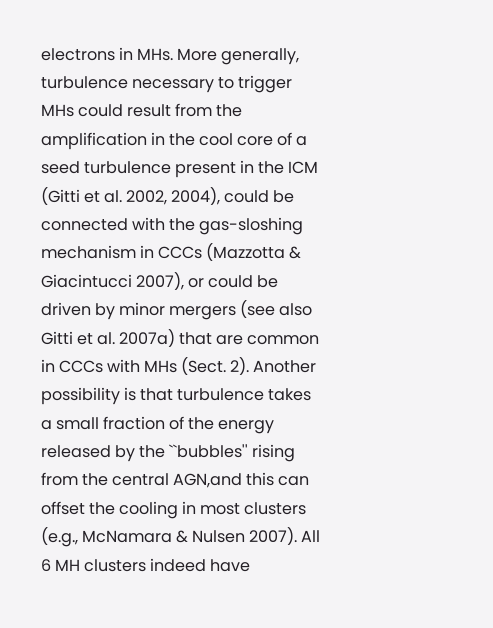electrons in MHs. More generally, turbulence necessary to trigger MHs could result from the amplification in the cool core of a seed turbulence present in the ICM (Gitti et al. 2002, 2004), could be connected with the gas-sloshing mechanism in CCCs (Mazzotta & Giacintucci 2007), or could be driven by minor mergers (see also Gitti et al. 2007a) that are common in CCCs with MHs (Sect. 2). Another possibility is that turbulence takes a small fraction of the energy released by the ``bubbles'' rising from the central AGN,and this can offset the cooling in most clusters (e.g., McNamara & Nulsen 2007). All 6 MH clusters indeed have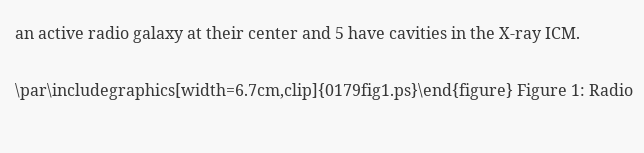an active radio galaxy at their center and 5 have cavities in the X-ray ICM.

\par\includegraphics[width=6.7cm,clip]{0179fig1.ps}\end{figure} Figure 1: Radio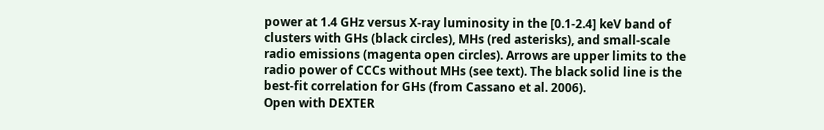power at 1.4 GHz versus X-ray luminosity in the [0.1-2.4] keV band of clusters with GHs (black circles), MHs (red asterisks), and small-scale radio emissions (magenta open circles). Arrows are upper limits to the radio power of CCCs without MHs (see text). The black solid line is the best-fit correlation for GHs (from Cassano et al. 2006).
Open with DEXTER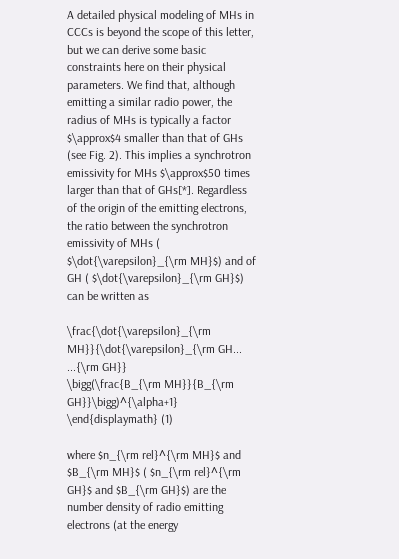A detailed physical modeling of MHs in CCCs is beyond the scope of this letter, but we can derive some basic constraints here on their physical parameters. We find that, although emitting a similar radio power, the radius of MHs is typically a factor $\approx$4 smaller than that of GHs (see Fig. 2). This implies a synchrotron emissivity for MHs $\approx$50 times larger than that of GHs[*]. Regardless of the origin of the emitting electrons, the ratio between the synchrotron emissivity of MHs ( $\dot{\varepsilon}_{\rm MH}$) and of GH ( $\dot{\varepsilon}_{\rm GH}$) can be written as

\frac{\dot{\varepsilon}_{\rm MH}}{\dot{\varepsilon}_{\rm GH...
...{\rm GH}}
\bigg(\frac{B_{\rm MH}}{B_{\rm GH}}\bigg)^{\alpha+1}
\end{displaymath} (1)

where $n_{\rm rel}^{\rm MH}$ and $B_{\rm MH}$ ( $n_{\rm rel}^{\rm GH}$ and $B_{\rm GH}$) are the number density of radio emitting electrons (at the energy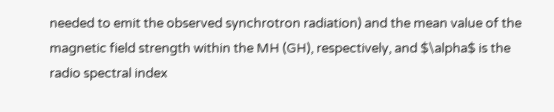needed to emit the observed synchrotron radiation) and the mean value of the magnetic field strength within the MH (GH), respectively, and $\alpha$ is the radio spectral index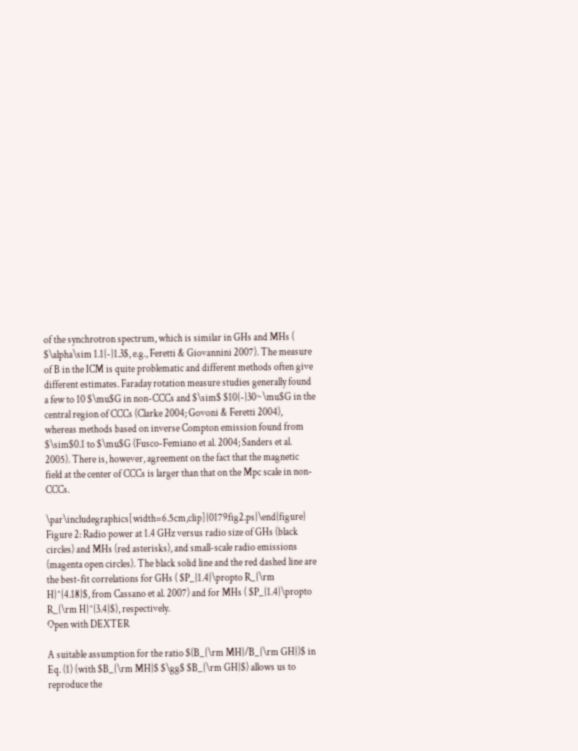of the synchrotron spectrum, which is similar in GHs and MHs ( $\alpha\sim 1.1{-}1.3$, e.g., Feretti & Giovannini 2007). The measure of B in the ICM is quite problematic and different methods often give different estimates. Faraday rotation measure studies generally found a few to 10 $\mu$G in non-CCCs and $\sim$ $10{-}30~\mu$G in the central region of CCCs (Clarke 2004; Govoni & Feretti 2004), whereas methods based on inverse Compton emission found from $\sim$0.1 to $\mu$G (Fusco-Femiano et al. 2004; Sanders et al. 2005). There is, however, agreement on the fact that the magnetic field at the center of CCCs is larger than that on the Mpc scale in non-CCCs.

\par\includegraphics[width=6.5cm,clip]{0179fig2.ps}\end{figure} Figure 2: Radio power at 1.4 GHz versus radio size of GHs (black circles) and MHs (red asterisks), and small-scale radio emissions (magenta open circles). The black solid line and the red dashed line are the best-fit correlations for GHs ( $P_{1.4}\propto R_{\rm H}^{4.18}$, from Cassano et al. 2007) and for MHs ( $P_{1.4}\propto R_{\rm H}^{3.4}$), respectively.
Open with DEXTER

A suitable assumption for the ratio $(B_{\rm MH}/B_{\rm GH})$ in Eq. (1) (with $B_{\rm MH}$ $\gg$ $B_{\rm GH}$) allows us to reproduce the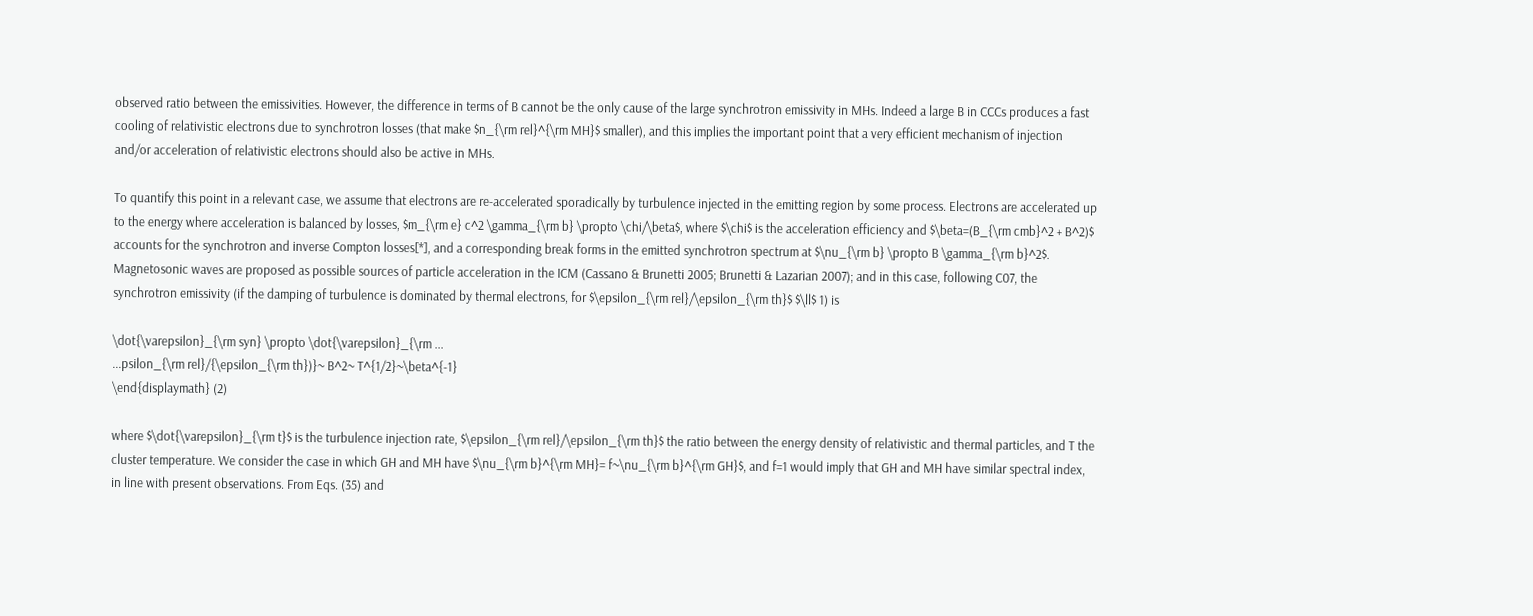observed ratio between the emissivities. However, the difference in terms of B cannot be the only cause of the large synchrotron emissivity in MHs. Indeed a large B in CCCs produces a fast cooling of relativistic electrons due to synchrotron losses (that make $n_{\rm rel}^{\rm MH}$ smaller), and this implies the important point that a very efficient mechanism of injection and/or acceleration of relativistic electrons should also be active in MHs.

To quantify this point in a relevant case, we assume that electrons are re-accelerated sporadically by turbulence injected in the emitting region by some process. Electrons are accelerated up to the energy where acceleration is balanced by losses, $m_{\rm e} c^2 \gamma_{\rm b} \propto \chi/\beta$, where $\chi$ is the acceleration efficiency and $\beta=(B_{\rm cmb}^2 + B^2)$ accounts for the synchrotron and inverse Compton losses[*], and a corresponding break forms in the emitted synchrotron spectrum at $\nu_{\rm b} \propto B \gamma_{\rm b}^2$. Magnetosonic waves are proposed as possible sources of particle acceleration in the ICM (Cassano & Brunetti 2005; Brunetti & Lazarian 2007); and in this case, following C07, the synchrotron emissivity (if the damping of turbulence is dominated by thermal electrons, for $\epsilon_{\rm rel}/\epsilon_{\rm th}$ $\ll$ 1) is

\dot{\varepsilon}_{\rm syn} \propto \dot{\varepsilon}_{\rm ...
...psilon_{\rm rel}/{\epsilon_{\rm th})}~ B^2~ T^{1/2}~\beta^{-1}
\end{displaymath} (2)

where $\dot{\varepsilon}_{\rm t}$ is the turbulence injection rate, $\epsilon_{\rm rel}/\epsilon_{\rm th}$ the ratio between the energy density of relativistic and thermal particles, and T the cluster temperature. We consider the case in which GH and MH have $\nu_{\rm b}^{\rm MH}= f~\nu_{\rm b}^{\rm GH}$, and f=1 would imply that GH and MH have similar spectral index, in line with present observations. From Eqs. (35) and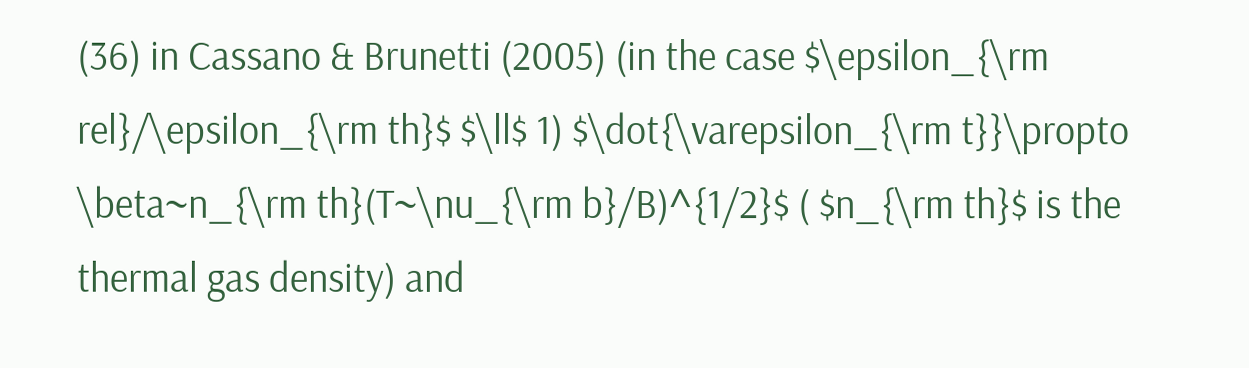(36) in Cassano & Brunetti (2005) (in the case $\epsilon_{\rm rel}/\epsilon_{\rm th}$ $\ll$ 1) $\dot{\varepsilon_{\rm t}}\propto
\beta~n_{\rm th}(T~\nu_{\rm b}/B)^{1/2}$ ( $n_{\rm th}$ is the thermal gas density) and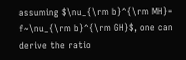assuming $\nu_{\rm b}^{\rm MH}= f~\nu_{\rm b}^{\rm GH}$, one can derive the ratio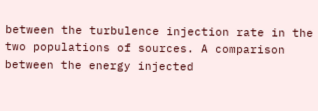between the turbulence injection rate in the two populations of sources. A comparison between the energy injected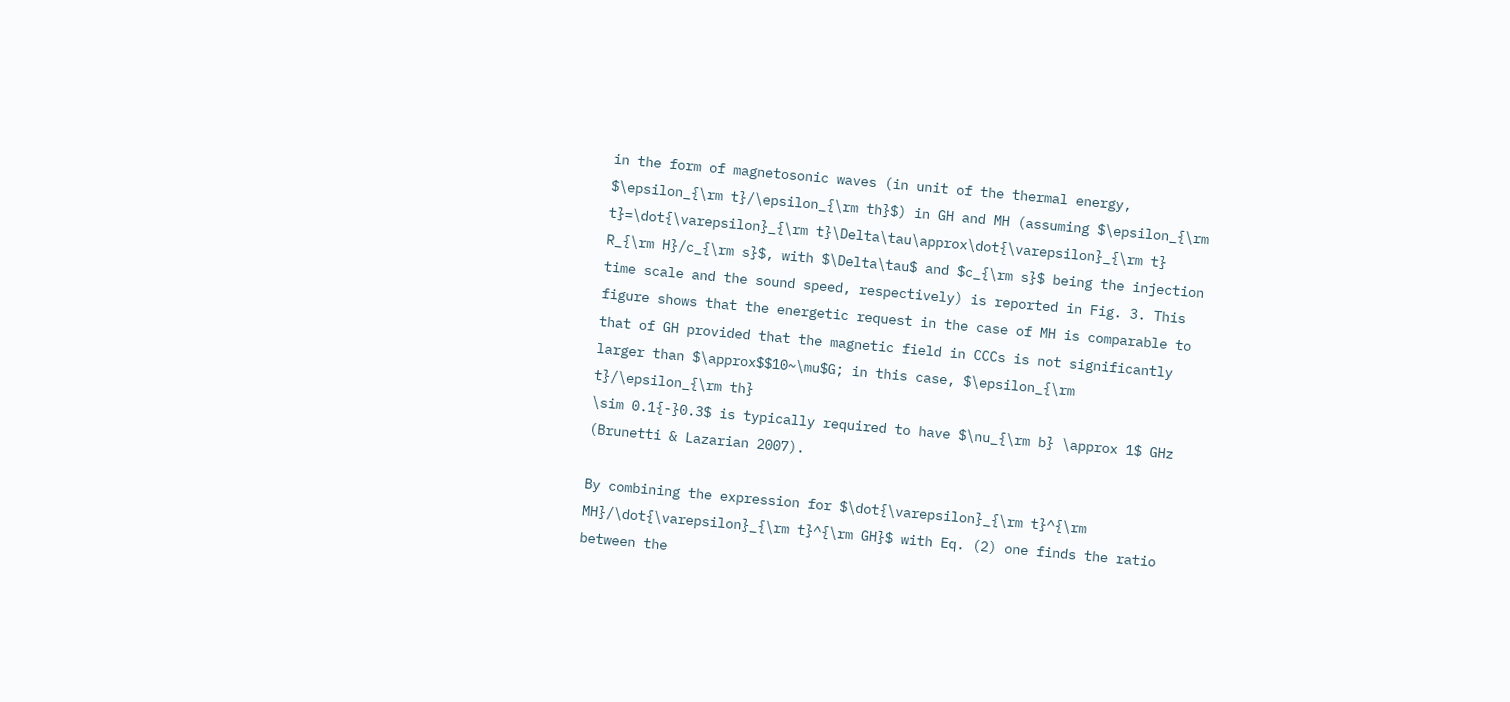in the form of magnetosonic waves (in unit of the thermal energy, $\epsilon_{\rm t}/\epsilon_{\rm th}$) in GH and MH (assuming $\epsilon_{\rm t}=\dot{\varepsilon}_{\rm t}\Delta\tau\approx\dot{\varepsilon}_{\rm t} R_{\rm H}/c_{\rm s}$, with $\Delta\tau$ and $c_{\rm s}$ being the injection time scale and the sound speed, respectively) is reported in Fig. 3. This figure shows that the energetic request in the case of MH is comparable to that of GH provided that the magnetic field in CCCs is not significantly larger than $\approx$$10~\mu$G; in this case, $\epsilon_{\rm t}/\epsilon_{\rm th}
\sim 0.1{-}0.3$ is typically required to have $\nu_{\rm b} \approx 1$ GHz (Brunetti & Lazarian 2007).

By combining the expression for $\dot{\varepsilon}_{\rm t}^{\rm MH}/\dot{\varepsilon}_{\rm t}^{\rm GH}$ with Eq. (2) one finds the ratio between the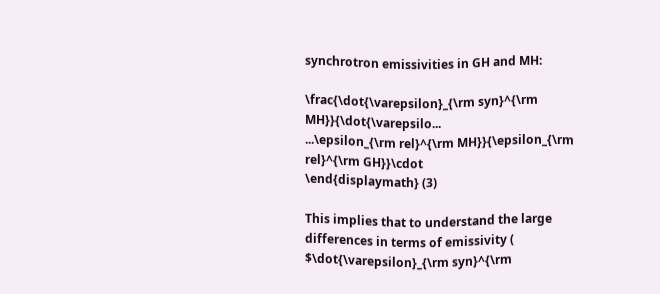synchrotron emissivities in GH and MH:

\frac{\dot{\varepsilon}_{\rm syn}^{\rm MH}}{\dot{\varepsilo...
...\epsilon_{\rm rel}^{\rm MH}}{\epsilon_{\rm rel}^{\rm GH}}\cdot
\end{displaymath} (3)

This implies that to understand the large differences in terms of emissivity ( $\dot{\varepsilon}_{\rm syn}^{\rm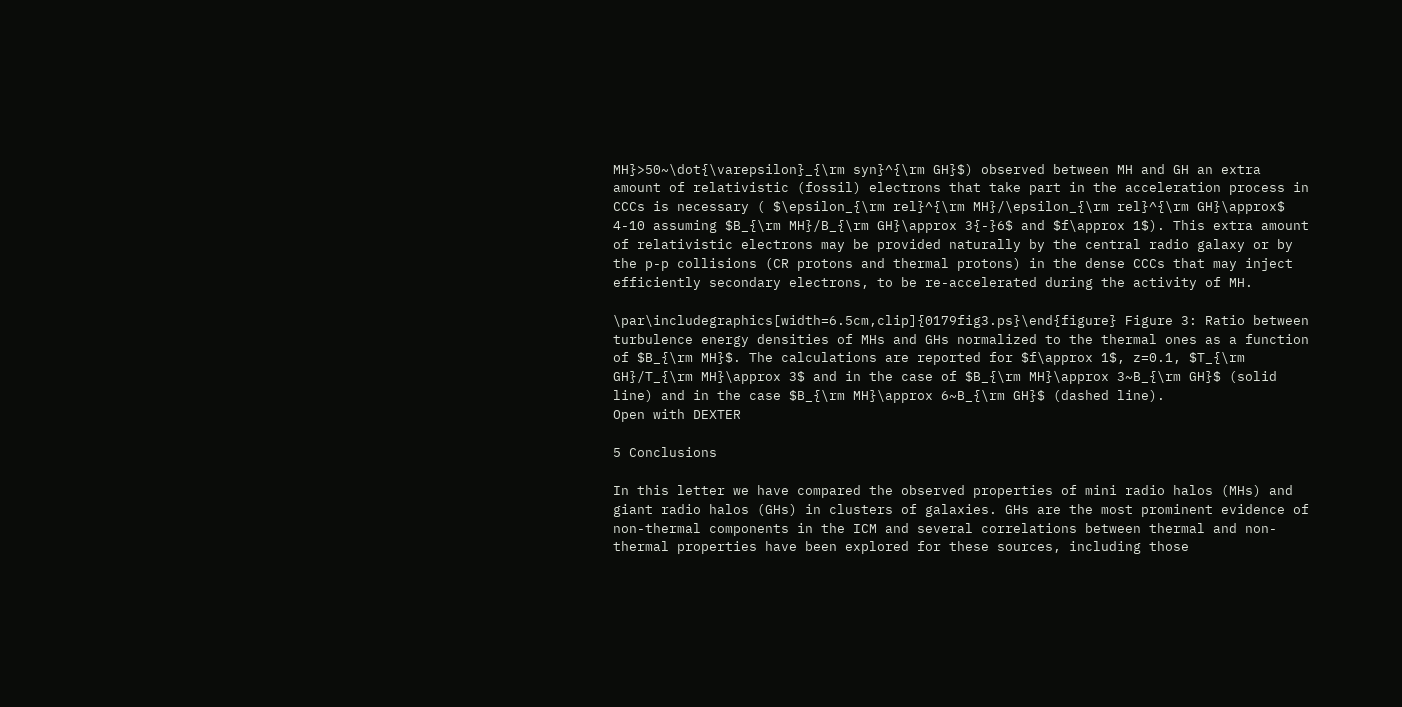MH}>50~\dot{\varepsilon}_{\rm syn}^{\rm GH}$) observed between MH and GH an extra amount of relativistic (fossil) electrons that take part in the acceleration process in CCCs is necessary ( $\epsilon_{\rm rel}^{\rm MH}/\epsilon_{\rm rel}^{\rm GH}\approx$ 4-10 assuming $B_{\rm MH}/B_{\rm GH}\approx 3{-}6$ and $f\approx 1$). This extra amount of relativistic electrons may be provided naturally by the central radio galaxy or by the p-p collisions (CR protons and thermal protons) in the dense CCCs that may inject efficiently secondary electrons, to be re-accelerated during the activity of MH.

\par\includegraphics[width=6.5cm,clip]{0179fig3.ps}\end{figure} Figure 3: Ratio between turbulence energy densities of MHs and GHs normalized to the thermal ones as a function of $B_{\rm MH}$. The calculations are reported for $f\approx 1$, z=0.1, $T_{\rm GH}/T_{\rm MH}\approx 3$ and in the case of $B_{\rm MH}\approx 3~B_{\rm GH}$ (solid line) and in the case $B_{\rm MH}\approx 6~B_{\rm GH}$ (dashed line).
Open with DEXTER

5 Conclusions

In this letter we have compared the observed properties of mini radio halos (MHs) and giant radio halos (GHs) in clusters of galaxies. GHs are the most prominent evidence of non-thermal components in the ICM and several correlations between thermal and non-thermal properties have been explored for these sources, including those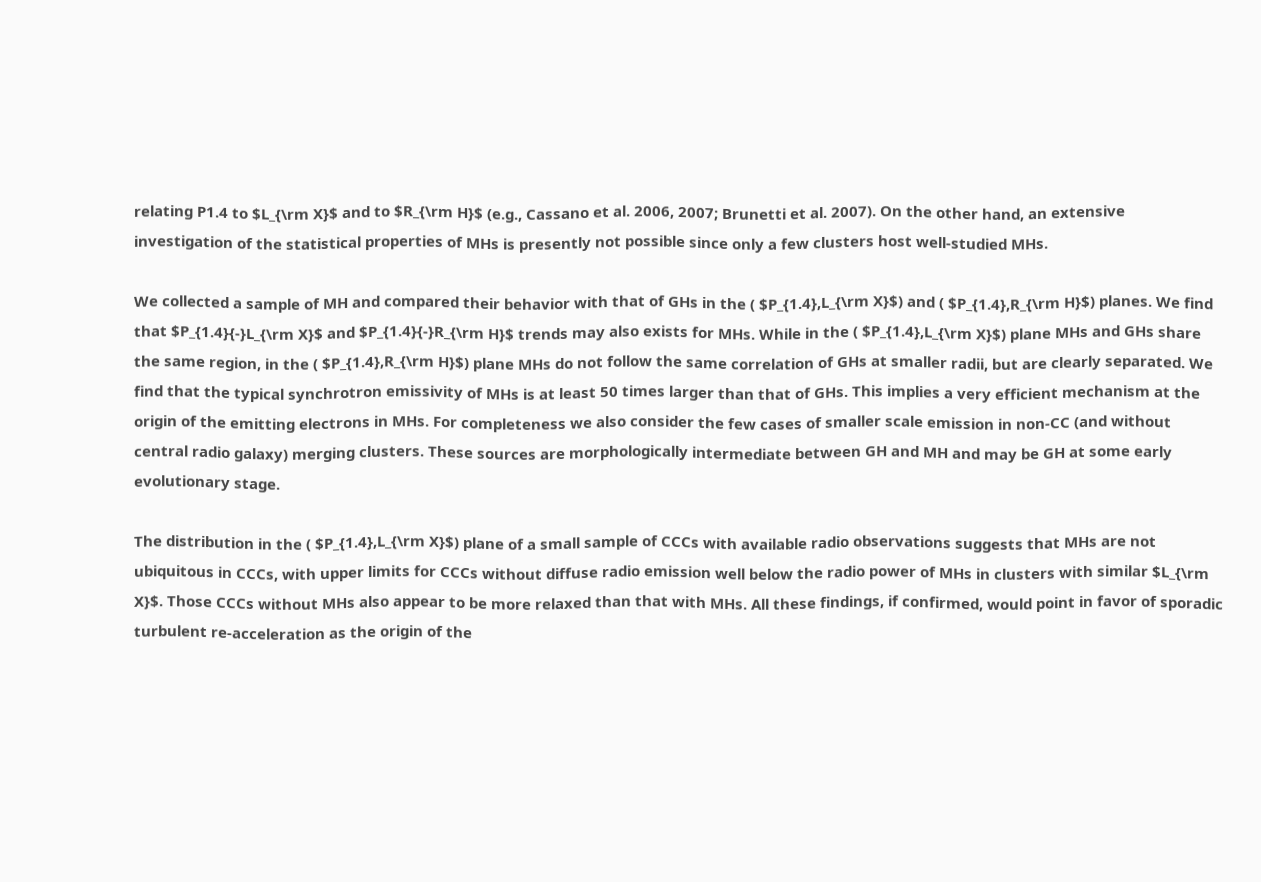relating P1.4 to $L_{\rm X}$ and to $R_{\rm H}$ (e.g., Cassano et al. 2006, 2007; Brunetti et al. 2007). On the other hand, an extensive investigation of the statistical properties of MHs is presently not possible since only a few clusters host well-studied MHs.

We collected a sample of MH and compared their behavior with that of GHs in the ( $P_{1.4},L_{\rm X}$) and ( $P_{1.4},R_{\rm H}$) planes. We find that $P_{1.4}{-}L_{\rm X}$ and $P_{1.4}{-}R_{\rm H}$ trends may also exists for MHs. While in the ( $P_{1.4},L_{\rm X}$) plane MHs and GHs share the same region, in the ( $P_{1.4},R_{\rm H}$) plane MHs do not follow the same correlation of GHs at smaller radii, but are clearly separated. We find that the typical synchrotron emissivity of MHs is at least 50 times larger than that of GHs. This implies a very efficient mechanism at the origin of the emitting electrons in MHs. For completeness we also consider the few cases of smaller scale emission in non-CC (and without central radio galaxy) merging clusters. These sources are morphologically intermediate between GH and MH and may be GH at some early evolutionary stage.

The distribution in the ( $P_{1.4},L_{\rm X}$) plane of a small sample of CCCs with available radio observations suggests that MHs are not ubiquitous in CCCs, with upper limits for CCCs without diffuse radio emission well below the radio power of MHs in clusters with similar $L_{\rm X}$. Those CCCs without MHs also appear to be more relaxed than that with MHs. All these findings, if confirmed, would point in favor of sporadic turbulent re-acceleration as the origin of the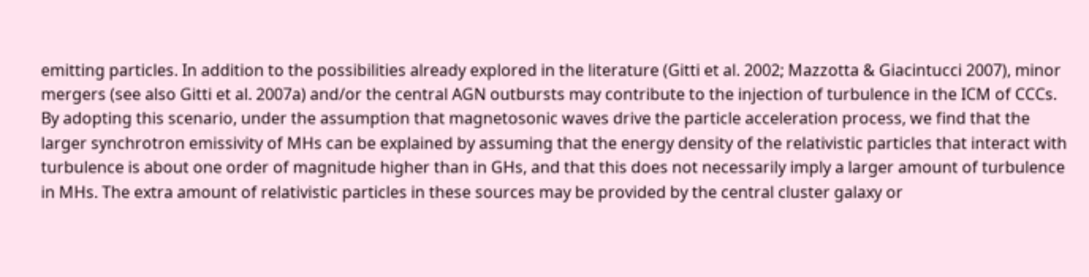emitting particles. In addition to the possibilities already explored in the literature (Gitti et al. 2002; Mazzotta & Giacintucci 2007), minor mergers (see also Gitti et al. 2007a) and/or the central AGN outbursts may contribute to the injection of turbulence in the ICM of CCCs. By adopting this scenario, under the assumption that magnetosonic waves drive the particle acceleration process, we find that the larger synchrotron emissivity of MHs can be explained by assuming that the energy density of the relativistic particles that interact with turbulence is about one order of magnitude higher than in GHs, and that this does not necessarily imply a larger amount of turbulence in MHs. The extra amount of relativistic particles in these sources may be provided by the central cluster galaxy or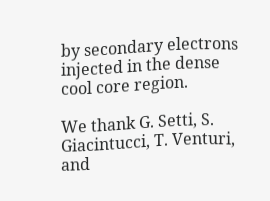by secondary electrons injected in the dense cool core region.

We thank G. Setti, S. Giacintucci, T. Venturi, and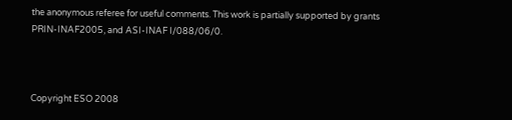the anonymous referee for useful comments. This work is partially supported by grants PRIN-INAF2005, and ASI-INAF I/088/06/0.



Copyright ESO 2008